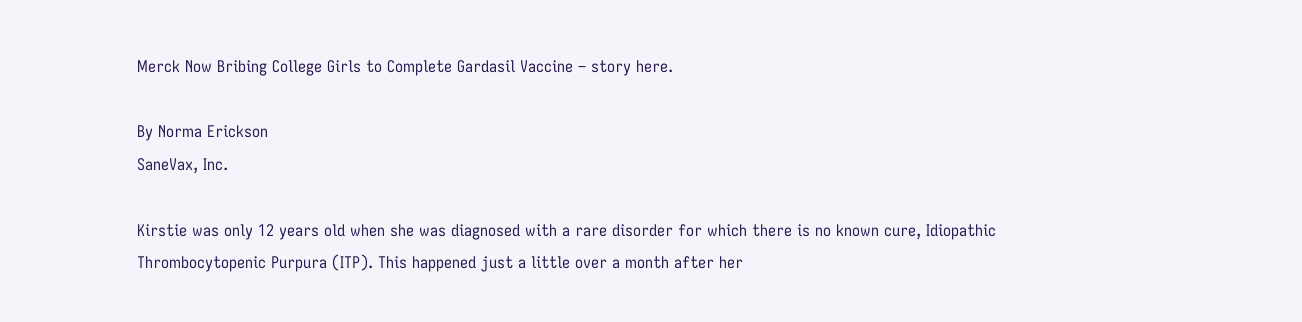Merck Now Bribing College Girls to Complete Gardasil Vaccine – story here.

By Norma Erickson
SaneVax, Inc.

Kirstie was only 12 years old when she was diagnosed with a rare disorder for which there is no known cure, Idiopathic Thrombocytopenic Purpura (ITP). This happened just a little over a month after her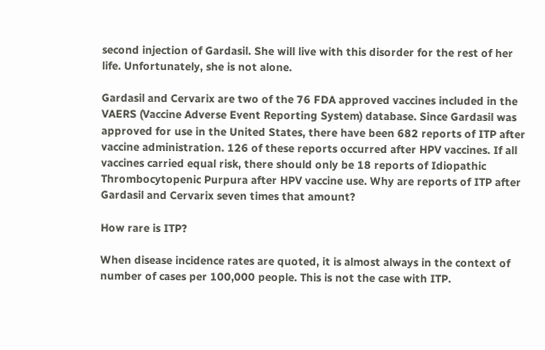second injection of Gardasil. She will live with this disorder for the rest of her life. Unfortunately, she is not alone.

Gardasil and Cervarix are two of the 76 FDA approved vaccines included in the VAERS (Vaccine Adverse Event Reporting System) database. Since Gardasil was approved for use in the United States, there have been 682 reports of ITP after vaccine administration. 126 of these reports occurred after HPV vaccines. If all vaccines carried equal risk, there should only be 18 reports of Idiopathic Thrombocytopenic Purpura after HPV vaccine use. Why are reports of ITP after Gardasil and Cervarix seven times that amount?

How rare is ITP?

When disease incidence rates are quoted, it is almost always in the context of number of cases per 100,000 people. This is not the case with ITP.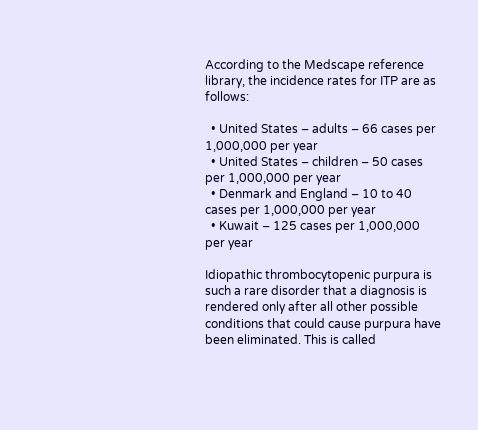According to the Medscape reference library, the incidence rates for ITP are as follows:

  • United States – adults – 66 cases per 1,000,000 per year
  • United States – children – 50 cases per 1,000,000 per year
  • Denmark and England – 10 to 40 cases per 1,000,000 per year
  • Kuwait – 125 cases per 1,000,000 per year

Idiopathic thrombocytopenic purpura is such a rare disorder that a diagnosis is rendered only after all other possible conditions that could cause purpura have been eliminated. This is called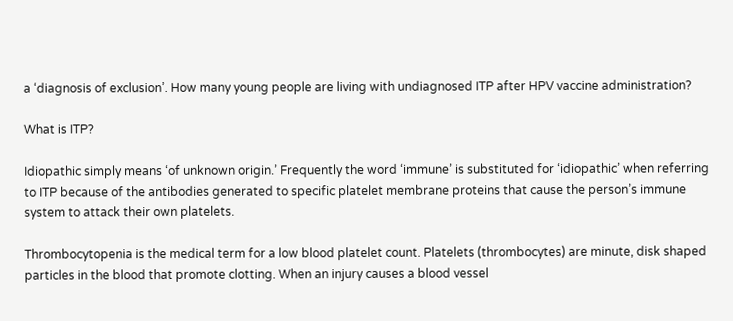a ‘diagnosis of exclusion’. How many young people are living with undiagnosed ITP after HPV vaccine administration?

What is ITP?

Idiopathic simply means ‘of unknown origin.’ Frequently the word ‘immune’ is substituted for ‘idiopathic’ when referring to ITP because of the antibodies generated to specific platelet membrane proteins that cause the person’s immune system to attack their own platelets.

Thrombocytopenia is the medical term for a low blood platelet count. Platelets (thrombocytes) are minute, disk shaped particles in the blood that promote clotting. When an injury causes a blood vessel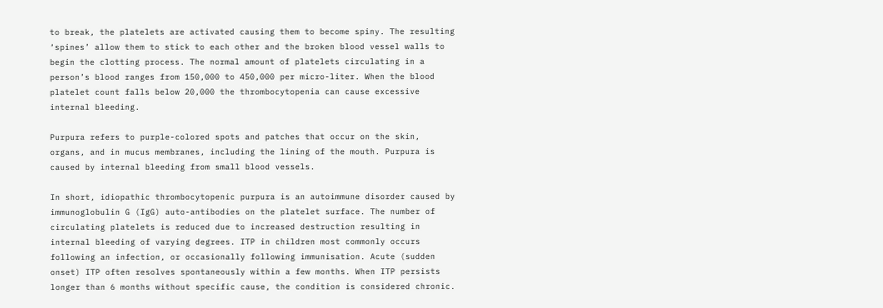to break, the platelets are activated causing them to become spiny. The resulting ‘spines’ allow them to stick to each other and the broken blood vessel walls to begin the clotting process. The normal amount of platelets circulating in a person’s blood ranges from 150,000 to 450,000 per micro-liter. When the blood platelet count falls below 20,000 the thrombocytopenia can cause excessive internal bleeding.

Purpura refers to purple-colored spots and patches that occur on the skin, organs, and in mucus membranes, including the lining of the mouth. Purpura is caused by internal bleeding from small blood vessels.

In short, idiopathic thrombocytopenic purpura is an autoimmune disorder caused by immunoglobulin G (IgG) auto-antibodies on the platelet surface. The number of circulating platelets is reduced due to increased destruction resulting in internal bleeding of varying degrees. ITP in children most commonly occurs following an infection, or occasionally following immunisation. Acute (sudden onset) ITP often resolves spontaneously within a few months. When ITP persists longer than 6 months without specific cause, the condition is considered chronic.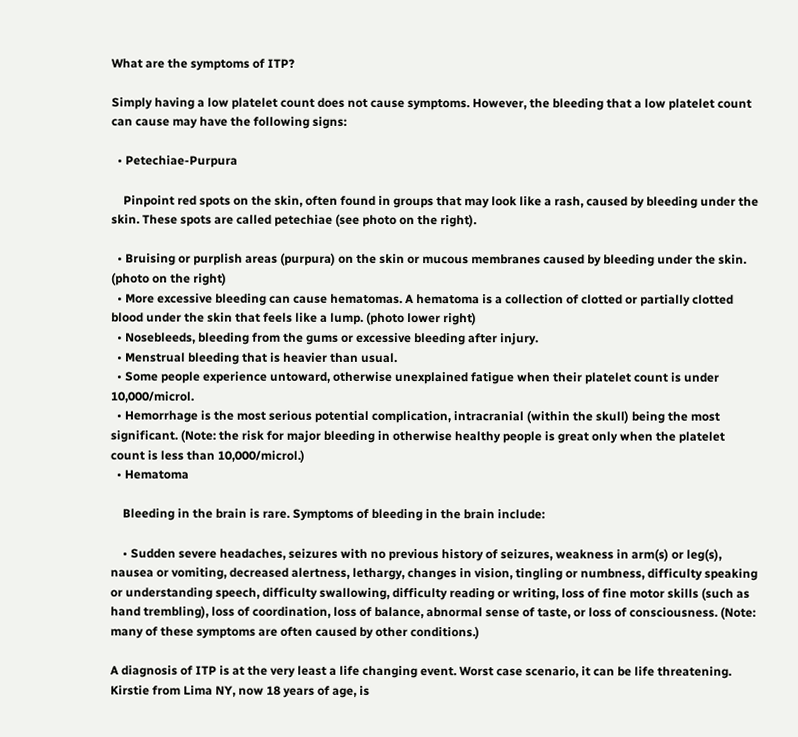What are the symptoms of ITP?

Simply having a low platelet count does not cause symptoms. However, the bleeding that a low platelet count can cause may have the following signs:

  • Petechiae-Purpura

    Pinpoint red spots on the skin, often found in groups that may look like a rash, caused by bleeding under the skin. These spots are called petechiae (see photo on the right).

  • Bruising or purplish areas (purpura) on the skin or mucous membranes caused by bleeding under the skin. (photo on the right)
  • More excessive bleeding can cause hematomas. A hematoma is a collection of clotted or partially clotted blood under the skin that feels like a lump. (photo lower right)
  • Nosebleeds, bleeding from the gums or excessive bleeding after injury.
  • Menstrual bleeding that is heavier than usual.
  • Some people experience untoward, otherwise unexplained fatigue when their platelet count is under 10,000/microl.
  • Hemorrhage is the most serious potential complication, intracranial (within the skull) being the most significant. (Note: the risk for major bleeding in otherwise healthy people is great only when the platelet count is less than 10,000/microl.)
  • Hematoma

    Bleeding in the brain is rare. Symptoms of bleeding in the brain include:

    • Sudden severe headaches, seizures with no previous history of seizures, weakness in arm(s) or leg(s), nausea or vomiting, decreased alertness, lethargy, changes in vision, tingling or numbness, difficulty speaking or understanding speech, difficulty swallowing, difficulty reading or writing, loss of fine motor skills (such as hand trembling), loss of coordination, loss of balance, abnormal sense of taste, or loss of consciousness. (Note: many of these symptoms are often caused by other conditions.)

A diagnosis of ITP is at the very least a life changing event. Worst case scenario, it can be life threatening. Kirstie from Lima NY, now 18 years of age, is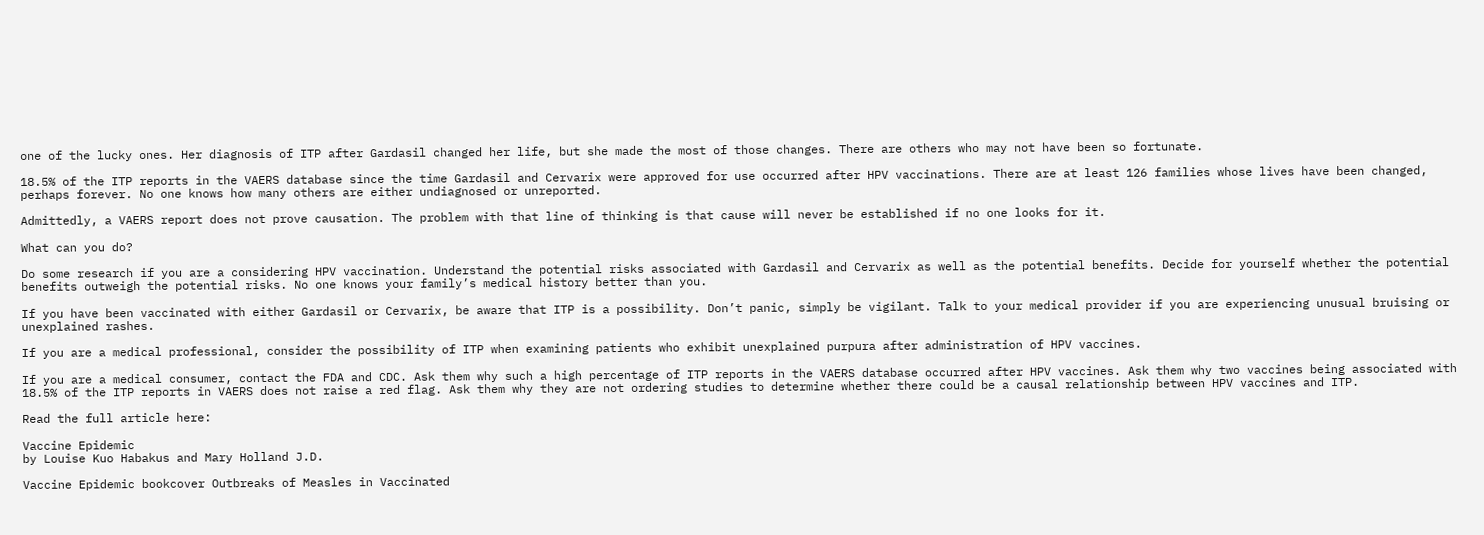one of the lucky ones. Her diagnosis of ITP after Gardasil changed her life, but she made the most of those changes. There are others who may not have been so fortunate.

18.5% of the ITP reports in the VAERS database since the time Gardasil and Cervarix were approved for use occurred after HPV vaccinations. There are at least 126 families whose lives have been changed, perhaps forever. No one knows how many others are either undiagnosed or unreported.

Admittedly, a VAERS report does not prove causation. The problem with that line of thinking is that cause will never be established if no one looks for it.

What can you do?

Do some research if you are a considering HPV vaccination. Understand the potential risks associated with Gardasil and Cervarix as well as the potential benefits. Decide for yourself whether the potential benefits outweigh the potential risks. No one knows your family’s medical history better than you.

If you have been vaccinated with either Gardasil or Cervarix, be aware that ITP is a possibility. Don’t panic, simply be vigilant. Talk to your medical provider if you are experiencing unusual bruising or unexplained rashes.

If you are a medical professional, consider the possibility of ITP when examining patients who exhibit unexplained purpura after administration of HPV vaccines.

If you are a medical consumer, contact the FDA and CDC. Ask them why such a high percentage of ITP reports in the VAERS database occurred after HPV vaccines. Ask them why two vaccines being associated with 18.5% of the ITP reports in VAERS does not raise a red flag. Ask them why they are not ordering studies to determine whether there could be a causal relationship between HPV vaccines and ITP.

Read the full article here:

Vaccine Epidemic
by Louise Kuo Habakus and Mary Holland J.D.

Vaccine Epidemic bookcover Outbreaks of Measles in Vaccinated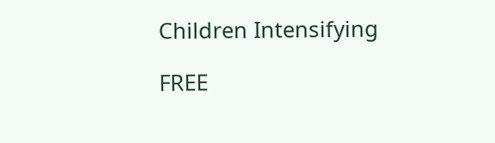Children Intensifying

FREE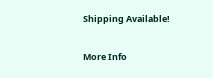Shipping Available!

More Info